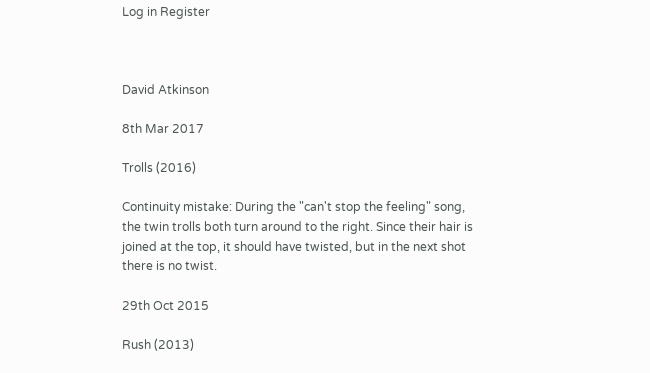Log in Register



David Atkinson

8th Mar 2017

Trolls (2016)

Continuity mistake: During the "can't stop the feeling" song, the twin trolls both turn around to the right. Since their hair is joined at the top, it should have twisted, but in the next shot there is no twist.

29th Oct 2015

Rush (2013)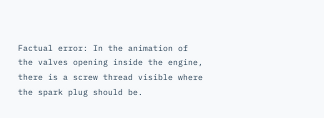Factual error: In the animation of the valves opening inside the engine, there is a screw thread visible where the spark plug should be.